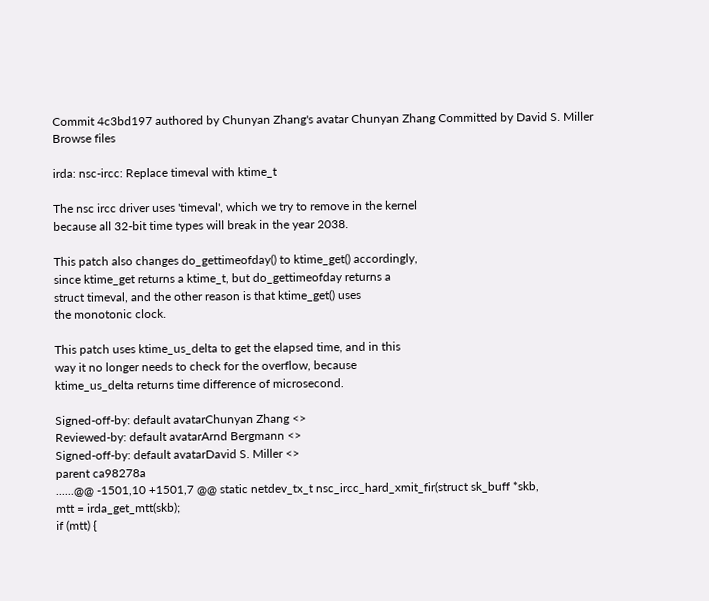Commit 4c3bd197 authored by Chunyan Zhang's avatar Chunyan Zhang Committed by David S. Miller
Browse files

irda: nsc-ircc: Replace timeval with ktime_t

The nsc ircc driver uses 'timeval', which we try to remove in the kernel
because all 32-bit time types will break in the year 2038.

This patch also changes do_gettimeofday() to ktime_get() accordingly,
since ktime_get returns a ktime_t, but do_gettimeofday returns a
struct timeval, and the other reason is that ktime_get() uses
the monotonic clock.

This patch uses ktime_us_delta to get the elapsed time, and in this
way it no longer needs to check for the overflow, because
ktime_us_delta returns time difference of microsecond.

Signed-off-by: default avatarChunyan Zhang <>
Reviewed-by: default avatarArnd Bergmann <>
Signed-off-by: default avatarDavid S. Miller <>
parent ca98278a
......@@ -1501,10 +1501,7 @@ static netdev_tx_t nsc_ircc_hard_xmit_fir(struct sk_buff *skb,
mtt = irda_get_mtt(skb);
if (mtt) {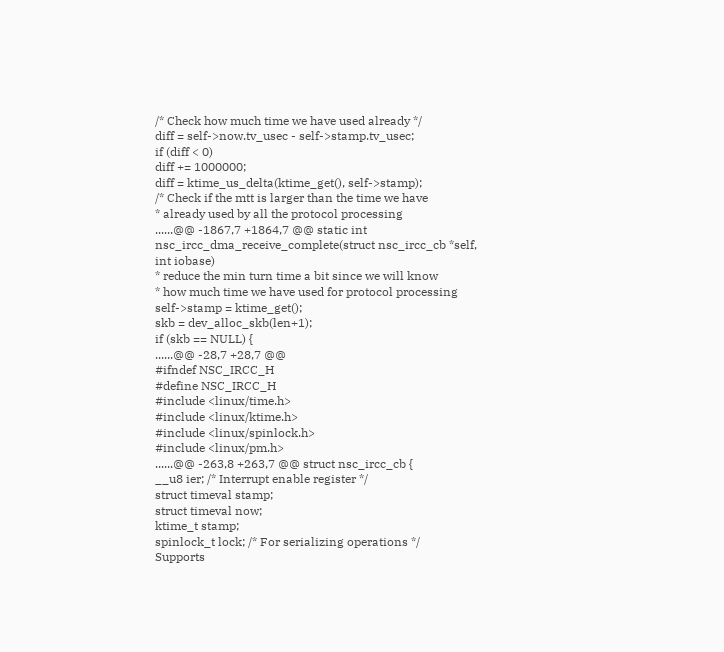/* Check how much time we have used already */
diff = self->now.tv_usec - self->stamp.tv_usec;
if (diff < 0)
diff += 1000000;
diff = ktime_us_delta(ktime_get(), self->stamp);
/* Check if the mtt is larger than the time we have
* already used by all the protocol processing
......@@ -1867,7 +1864,7 @@ static int nsc_ircc_dma_receive_complete(struct nsc_ircc_cb *self, int iobase)
* reduce the min turn time a bit since we will know
* how much time we have used for protocol processing
self->stamp = ktime_get();
skb = dev_alloc_skb(len+1);
if (skb == NULL) {
......@@ -28,7 +28,7 @@
#ifndef NSC_IRCC_H
#define NSC_IRCC_H
#include <linux/time.h>
#include <linux/ktime.h>
#include <linux/spinlock.h>
#include <linux/pm.h>
......@@ -263,8 +263,7 @@ struct nsc_ircc_cb {
__u8 ier; /* Interrupt enable register */
struct timeval stamp;
struct timeval now;
ktime_t stamp;
spinlock_t lock; /* For serializing operations */
Supports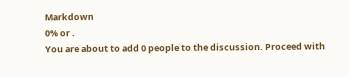Markdown
0% or .
You are about to add 0 people to the discussion. Proceed with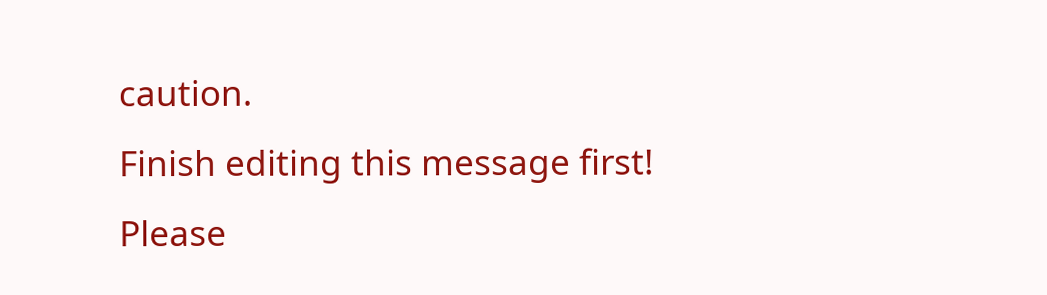caution.
Finish editing this message first!
Please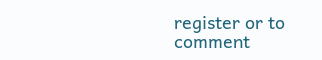register or to comment